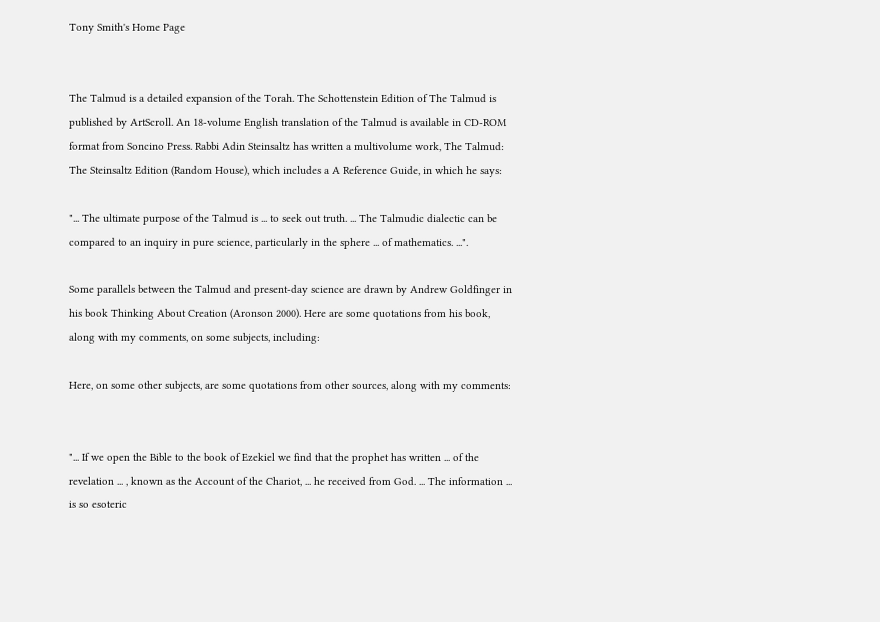Tony Smith's Home Page


The Talmud is a detailed expansion of the Torah. The Schottenstein Edition of The Talmud is published by ArtScroll. An 18-volume English translation of the Talmud is available in CD-ROM format from Soncino Press. Rabbi Adin Steinsaltz has written a multivolume work, The Talmud: The Steinsaltz Edition (Random House), which includes a A Reference Guide, in which he says:

"... The ultimate purpose of the Talmud is ... to seek out truth. ... The Talmudic dialectic can be compared to an inquiry in pure science, particularly in the sphere ... of mathematics. ...".

Some parallels between the Talmud and present-day science are drawn by Andrew Goldfinger in his book Thinking About Creation (Aronson 2000). Here are some quotations from his book, along with my comments, on some subjects, including:

Here, on some other subjects, are some quotations from other sources, along with my comments:


"... If we open the Bible to the book of Ezekiel we find that the prophet has written ... of the revelation ... , known as the Account of the Chariot, ... he received from God. ... The information ... is so esoteric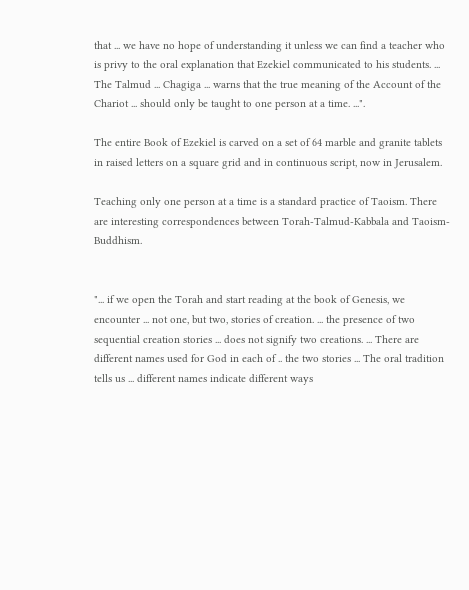that ... we have no hope of understanding it unless we can find a teacher who is privy to the oral explanation that Ezekiel communicated to his students. ... The Talmud ... Chagiga ... warns that the true meaning of the Account of the Chariot ... should only be taught to one person at a time. ...".

The entire Book of Ezekiel is carved on a set of 64 marble and granite tablets in raised letters on a square grid and in continuous script, now in Jerusalem.

Teaching only one person at a time is a standard practice of Taoism. There are interesting correspondences between Torah-Talmud-Kabbala and Taoism-Buddhism.


"... if we open the Torah and start reading at the book of Genesis, we encounter ... not one, but two, stories of creation. ... the presence of two sequential creation stories ... does not signify two creations. ... There are different names used for God in each of .. the two stories ... The oral tradition tells us ... different names indicate different ways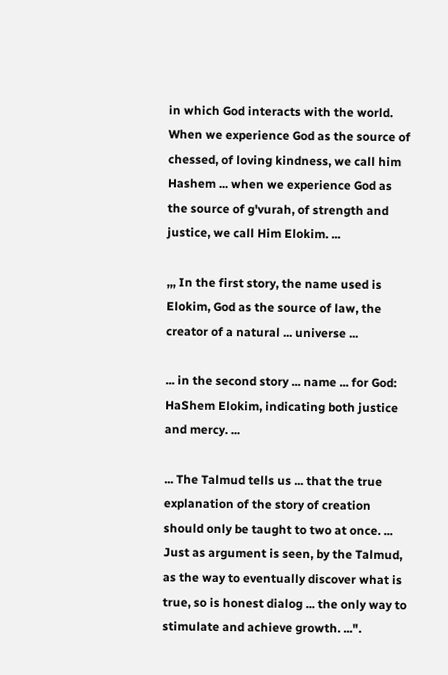in which God interacts with the world. When we experience God as the source of chessed, of loving kindness, we call him Hashem ... when we experience God as the source of g'vurah, of strength and justice, we call Him Elokim. ...

,,, In the first story, the name used is Elokim, God as the source of law, the creator of a natural ... universe ...

... in the second story ... name ... for God: HaShem Elokim, indicating both justice and mercy. ...

... The Talmud tells us ... that the true explanation of the story of creation should only be taught to two at once. ... Just as argument is seen, by the Talmud, as the way to eventually discover what is true, so is honest dialog ... the only way to stimulate and achieve growth. ...".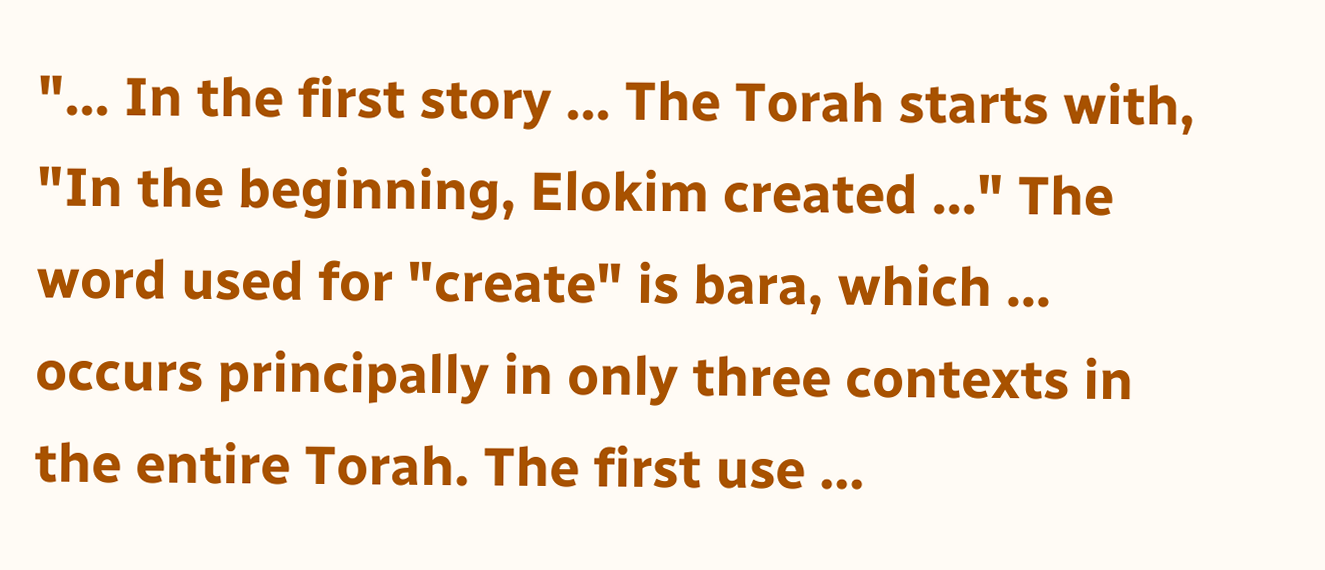"... In the first story ... The Torah starts with, "In the beginning, Elokim created ..." The word used for "create" is bara, which ... occurs principally in only three contexts in the entire Torah. The first use ...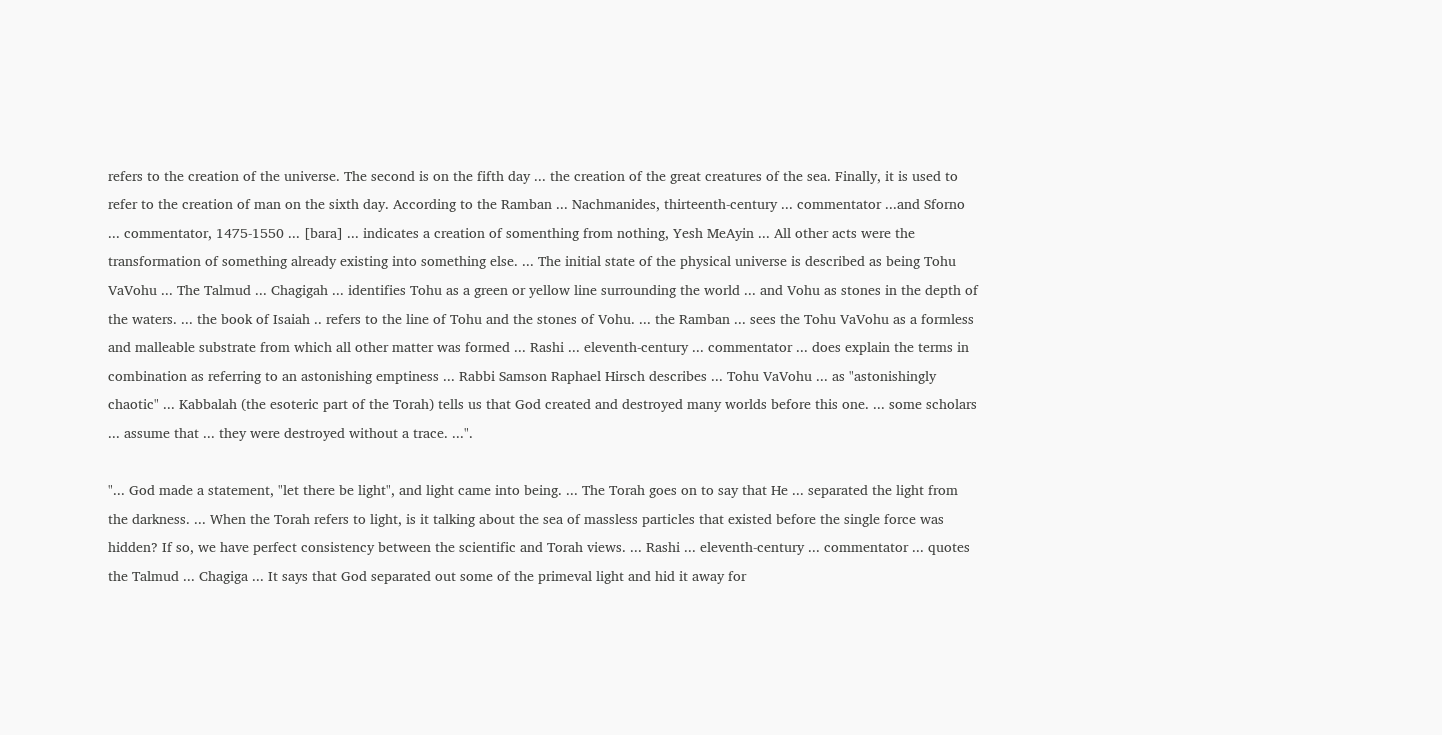refers to the creation of the universe. The second is on the fifth day ... the creation of the great creatures of the sea. Finally, it is used to refer to the creation of man on the sixth day. According to the Ramban ... Nachmanides, thirteenth-century ... commentator ...and Sforno ... commentator, 1475-1550 ... [bara] ... indicates a creation of somenthing from nothing, Yesh MeAyin ... All other acts were the transformation of something already existing into something else. ... The initial state of the physical universe is described as being Tohu VaVohu ... The Talmud ... Chagigah ... identifies Tohu as a green or yellow line surrounding the world ... and Vohu as stones in the depth of the waters. ... the book of Isaiah .. refers to the line of Tohu and the stones of Vohu. ... the Ramban ... sees the Tohu VaVohu as a formless and malleable substrate from which all other matter was formed ... Rashi ... eleventh-century ... commentator ... does explain the terms in combination as referring to an astonishing emptiness ... Rabbi Samson Raphael Hirsch describes ... Tohu VaVohu ... as "astonishingly chaotic" ... Kabbalah (the esoteric part of the Torah) tells us that God created and destroyed many worlds before this one. ... some scholars ... assume that ... they were destroyed without a trace. ...".

"... God made a statement, "let there be light", and light came into being. ... The Torah goes on to say that He ... separated the light from the darkness. ... When the Torah refers to light, is it talking about the sea of massless particles that existed before the single force was hidden? If so, we have perfect consistency between the scientific and Torah views. ... Rashi ... eleventh-century ... commentator ... quotes the Talmud ... Chagiga ... It says that God separated out some of the primeval light and hid it away for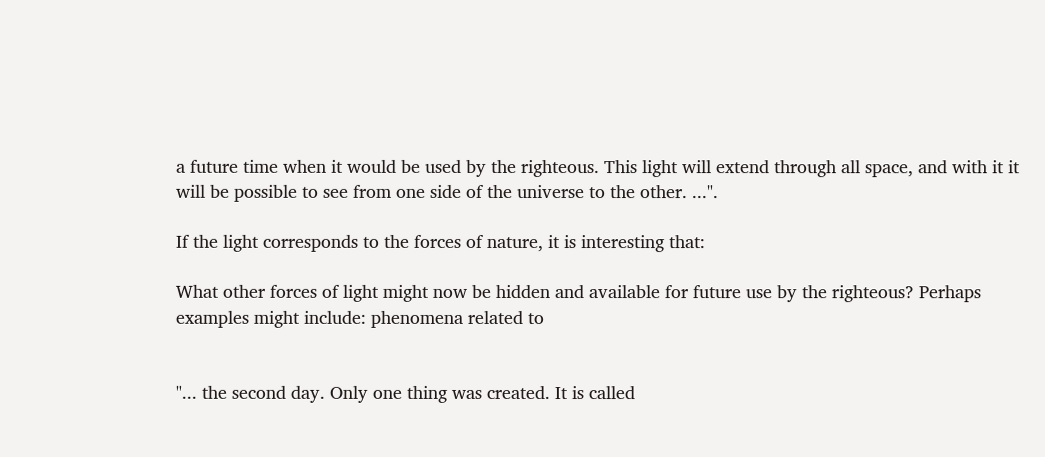a future time when it would be used by the righteous. This light will extend through all space, and with it it will be possible to see from one side of the universe to the other. ...".

If the light corresponds to the forces of nature, it is interesting that:

What other forces of light might now be hidden and available for future use by the righteous? Perhaps examples might include: phenomena related to


"... the second day. Only one thing was created. It is called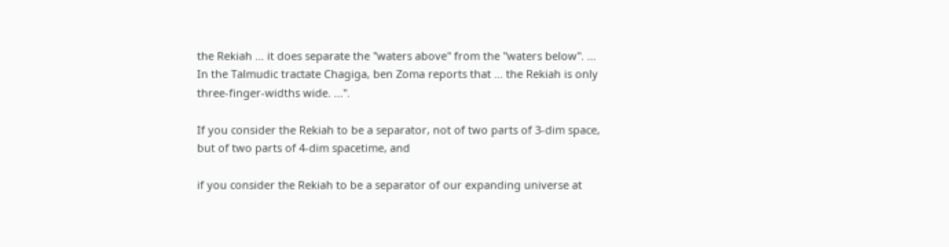the Rekiah ... it does separate the "waters above" from the "waters below". ... In the Talmudic tractate Chagiga, ben Zoma reports that ... the Rekiah is only three-finger-widths wide. ...".

If you consider the Rekiah to be a separator, not of two parts of 3-dim space, but of two parts of 4-dim spacetime, and

if you consider the Rekiah to be a separator of our expanding universe at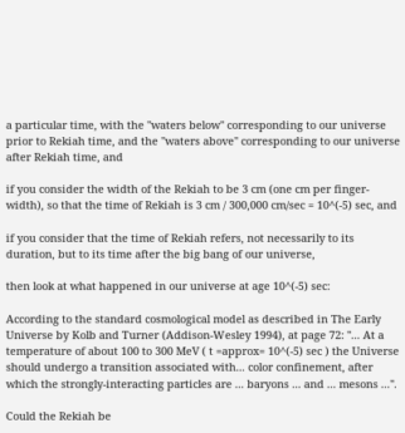a particular time, with the "waters below" corresponding to our universe prior to Rekiah time, and the "waters above" corresponding to our universe after Rekiah time, and

if you consider the width of the Rekiah to be 3 cm (one cm per finger-width), so that the time of Rekiah is 3 cm / 300,000 cm/sec = 10^(-5) sec, and

if you consider that the time of Rekiah refers, not necessarily to its duration, but to its time after the big bang of our universe,

then look at what happened in our universe at age 10^(-5) sec:

According to the standard cosmological model as described in The Early Universe by Kolb and Turner (Addison-Wesley 1994), at page 72: "... At a temperature of about 100 to 300 MeV ( t =approx= 10^(-5) sec ) the Universe should undergo a transition associated with... color confinement, after which the strongly-interacting particles are ... baryons ... and ... mesons ...".

Could the Rekiah be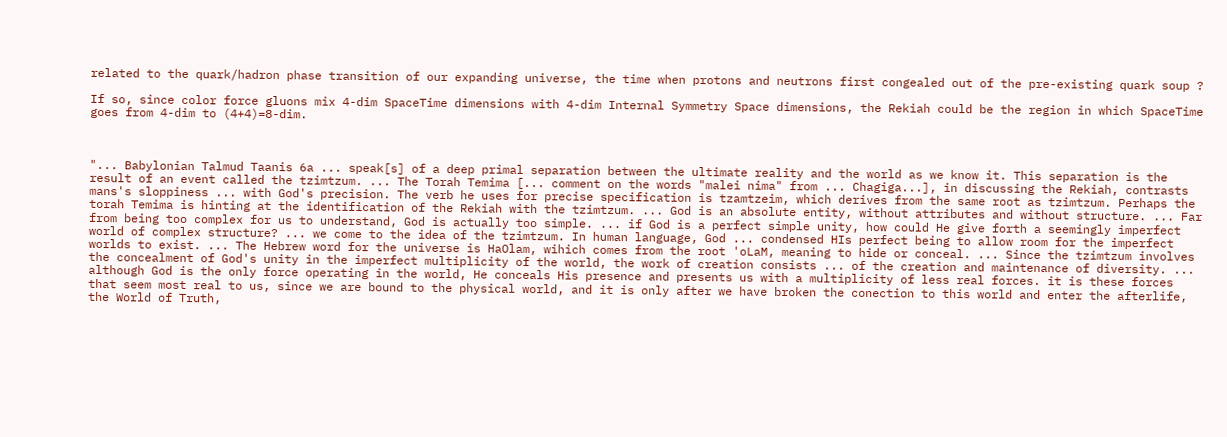related to the quark/hadron phase transition of our expanding universe, the time when protons and neutrons first congealed out of the pre-existing quark soup ?

If so, since color force gluons mix 4-dim SpaceTime dimensions with 4-dim Internal Symmetry Space dimensions, the Rekiah could be the region in which SpaceTime goes from 4-dim to (4+4)=8-dim.



"... Babylonian Talmud Taanis 6a ... speak[s] of a deep primal separation between the ultimate reality and the world as we know it. This separation is the result of an event called the tzimtzum. ... The Torah Temima [... comment on the words "malei nima" from ... Chagiga...], in discussing the Rekiah, contrasts mans's sloppiness ... with God's precision. The verb he uses for precise specification is tzamtzeim, which derives from the same root as tzimtzum. Perhaps the torah Temima is hinting at the identification of the Rekiah with the tzimtzum. ... God is an absolute entity, without attributes and without structure. ... Far from being too complex for us to understand, God is actually too simple. ... if God is a perfect simple unity, how could He give forth a seemingly imperfect world of complex structure? ... we come to the idea of the tzimtzum. In human language, God ... condensed HIs perfect being to allow room for the imperfect worlds to exist. ... The Hebrew word for the universe is HaOlam, wihich comes from the root 'oLaM, meaning to hide or conceal. ... Since the tzimtzum involves the concealment of God's unity in the imperfect multiplicity of the world, the work of creation consists ... of the creation and maintenance of diversity. ... although God is the only force operating in the world, He conceals His presence and presents us with a multiplicity of less real forces. it is these forces that seem most real to us, since we are bound to the physical world, and it is only after we have broken the conection to this world and enter the afterlife, the World of Truth,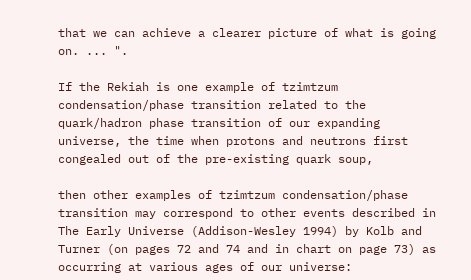that we can achieve a clearer picture of what is going on. ... ".

If the Rekiah is one example of tzimtzum condensation/phase transition related to the quark/hadron phase transition of our expanding universe, the time when protons and neutrons first congealed out of the pre-existing quark soup,

then other examples of tzimtzum condensation/phase transition may correspond to other events described in The Early Universe (Addison-Wesley 1994) by Kolb and Turner (on pages 72 and 74 and in chart on page 73) as occurring at various ages of our universe: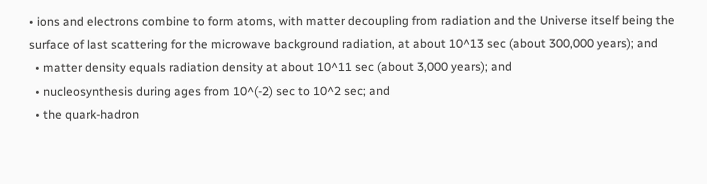• ions and electrons combine to form atoms, with matter decoupling from radiation and the Universe itself being the surface of last scattering for the microwave background radiation, at about 10^13 sec (about 300,000 years); and
  • matter density equals radiation density at about 10^11 sec (about 3,000 years); and
  • nucleosynthesis during ages from 10^(-2) sec to 10^2 sec; and
  • the quark-hadron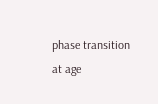phase transition at age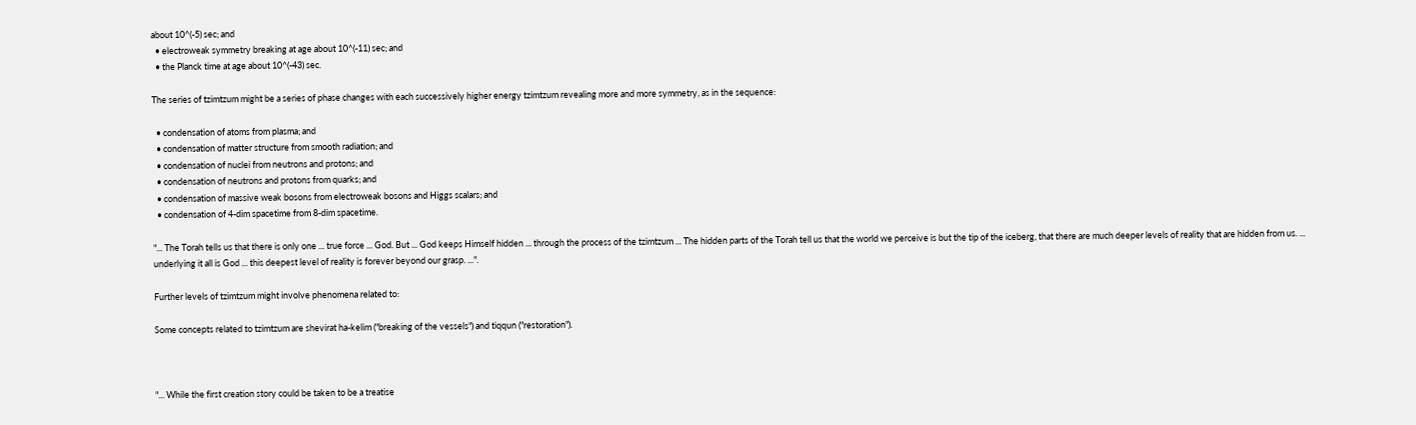about 10^(-5) sec; and
  • electroweak symmetry breaking at age about 10^(-11) sec; and
  • the Planck time at age about 10^(-43) sec.

The series of tzimtzum might be a series of phase changes with each successively higher energy tzimtzum revealing more and more symmetry, as in the sequence:

  • condensation of atoms from plasma; and
  • condensation of matter structure from smooth radiation; and
  • condensation of nuclei from neutrons and protons; and
  • condensation of neutrons and protons from quarks; and
  • condensation of massive weak bosons from electroweak bosons and Higgs scalars; and
  • condensation of 4-dim spacetime from 8-dim spacetime.

"... The Torah tells us that there is only one ... true force ... God. But ... God keeps Himself hidden ... through the process of the tzimtzum ... The hidden parts of the Torah tell us that the world we perceive is but the tip of the iceberg, that there are much deeper levels of reality that are hidden from us. ... underlying it all is God ... this deepest level of reality is forever beyond our grasp. ...".

Further levels of tzimtzum might involve phenomena related to:

Some concepts related to tzimtzum are shevirat ha-kelim ("breaking of the vessels") and tiqqun ("restoration").



"... While the first creation story could be taken to be a treatise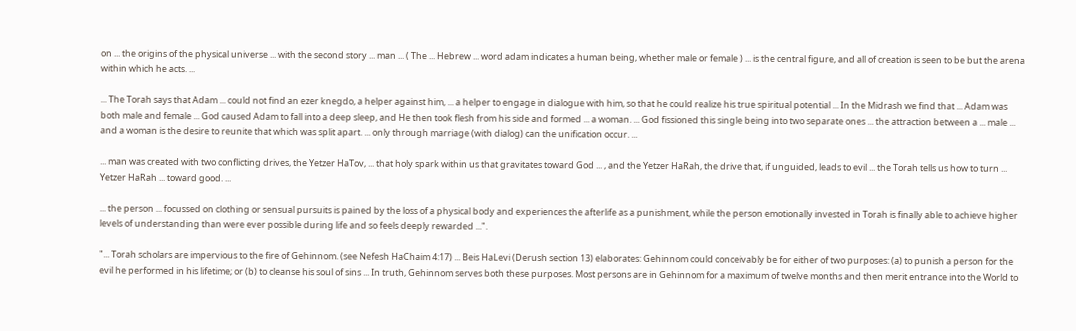on ... the origins of the physical universe ... with the second story ... man ... ( The ... Hebrew ... word adam indicates a human being, whether male or female ) ... is the central figure, and all of creation is seen to be but the arena within which he acts. ...

... The Torah says that Adam ... could not find an ezer knegdo, a helper against him, ... a helper to engage in dialogue with him, so that he could realize his true spiritual potential ... In the Midrash we find that ... Adam was both male and female ... God caused Adam to fall into a deep sleep, and He then took flesh from his side and formed ... a woman. ... God fissioned this single being into two separate ones ... the attraction between a ... male ... and a woman is the desire to reunite that which was split apart. ... only through marriage (with dialog) can the unification occur. ...

... man was created with two conflicting drives, the Yetzer HaTov, ... that holy spark within us that gravitates toward God ... , and the Yetzer HaRah, the drive that, if unguided, leads to evil ... the Torah tells us how to turn ... Yetzer HaRah ... toward good. ...

... the person ... focussed on clothing or sensual pursuits is pained by the loss of a physical body and experiences the afterlife as a punishment, while the person emotionally invested in Torah is finally able to achieve higher levels of understanding than were ever possible during life and so feels deeply rewarded ...".

"... Torah scholars are impervious to the fire of Gehinnom. (see Nefesh HaChaim 4:17) ... Beis HaLevi (Derush section 13) elaborates: Gehinnom could conceivably be for either of two purposes: (a) to punish a person for the evil he performed in his lifetime; or (b) to cleanse his soul of sins ... In truth, Gehinnom serves both these purposes. Most persons are in Gehinnom for a maximum of twelve months and then merit entrance into the World to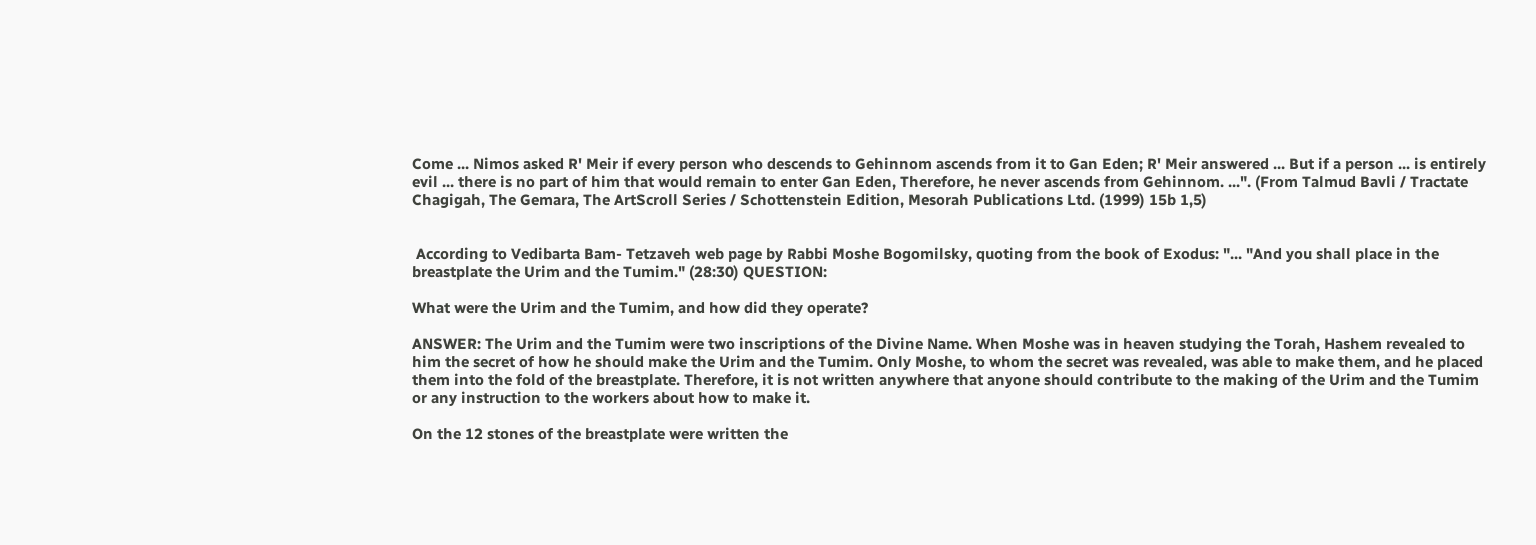Come ... Nimos asked R' Meir if every person who descends to Gehinnom ascends from it to Gan Eden; R' Meir answered ... But if a person ... is entirely evil ... there is no part of him that would remain to enter Gan Eden, Therefore, he never ascends from Gehinnom. ...". (From Talmud Bavli / Tractate Chagigah, The Gemara, The ArtScroll Series / Schottenstein Edition, Mesorah Publications Ltd. (1999) 15b 1,5)


 According to Vedibarta Bam- Tetzaveh web page by Rabbi Moshe Bogomilsky, quoting from the book of Exodus: "... "And you shall place in the breastplate the Urim and the Tumim." (28:30) QUESTION:

What were the Urim and the Tumim, and how did they operate?

ANSWER: The Urim and the Tumim were two inscriptions of the Divine Name. When Moshe was in heaven studying the Torah, Hashem revealed to him the secret of how he should make the Urim and the Tumim. Only Moshe, to whom the secret was revealed, was able to make them, and he placed them into the fold of the breastplate. Therefore, it is not written anywhere that anyone should contribute to the making of the Urim and the Tumim or any instruction to the workers about how to make it.

On the 12 stones of the breastplate were written the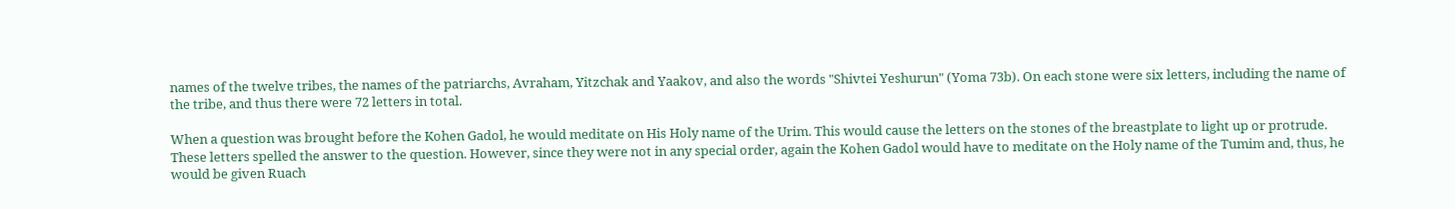names of the twelve tribes, the names of the patriarchs, Avraham, Yitzchak and Yaakov, and also the words "Shivtei Yeshurun" (Yoma 73b). On each stone were six letters, including the name of the tribe, and thus there were 72 letters in total.

When a question was brought before the Kohen Gadol, he would meditate on His Holy name of the Urim. This would cause the letters on the stones of the breastplate to light up or protrude. These letters spelled the answer to the question. However, since they were not in any special order, again the Kohen Gadol would have to meditate on the Holy name of the Tumim and, thus, he would be given Ruach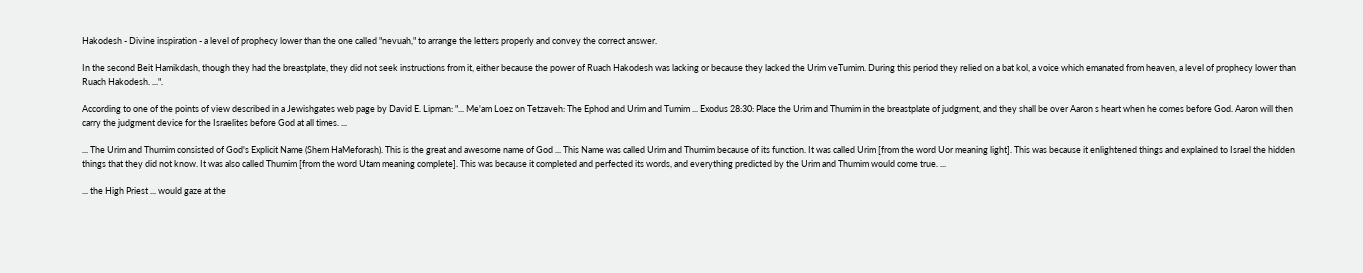Hakodesh - Divine inspiration - a level of prophecy lower than the one called "nevuah," to arrange the letters properly and convey the correct answer.

In the second Beit Hamikdash, though they had the breastplate, they did not seek instructions from it, either because the power of Ruach Hakodesh was lacking or because they lacked the Urim veTumim. During this period they relied on a bat kol, a voice which emanated from heaven, a level of prophecy lower than Ruach Hakodesh. ...".

According to one of the points of view described in a Jewishgates web page by David E. Lipman: "... Me'am Loez on Tetzaveh: The Ephod and Urim and Tumim ... Exodus 28:30: Place the Urim and Thumim in the breastplate of judgment, and they shall be over Aaron s heart when he comes before God. Aaron will then carry the judgment device for the Israelites before God at all times. ...

... The Urim and Thumim consisted of God's Explicit Name (Shem HaMeforash). This is the great and awesome name of God ... This Name was called Urim and Thumim because of its function. It was called Urim [from the word Uor meaning light]. This was because it enlightened things and explained to Israel the hidden things that they did not know. It was also called Thumim [from the word Utam meaning complete]. This was because it completed and perfected its words, and everything predicted by the Urim and Thumim would come true. ...

... the High Priest ... would gaze at the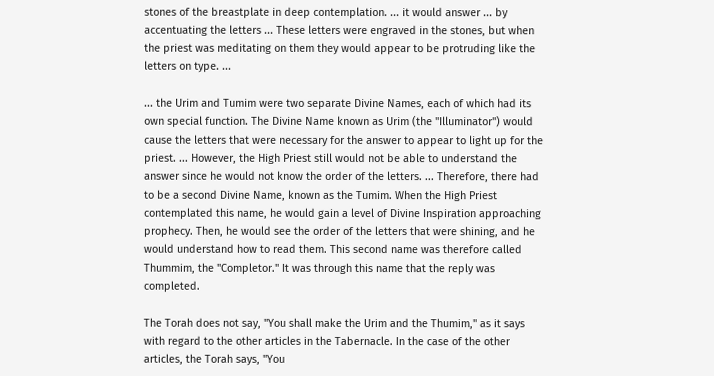stones of the breastplate in deep contemplation. ... it would answer ... by accentuating the letters ... These letters were engraved in the stones, but when the priest was meditating on them they would appear to be protruding like the letters on type. ...

... the Urim and Tumim were two separate Divine Names, each of which had its own special function. The Divine Name known as Urim (the "Illuminator") would cause the letters that were necessary for the answer to appear to light up for the priest. ... However, the High Priest still would not be able to understand the answer since he would not know the order of the letters. ... Therefore, there had to be a second Divine Name, known as the Tumim. When the High Priest contemplated this name, he would gain a level of Divine Inspiration approaching prophecy. Then, he would see the order of the letters that were shining, and he would understand how to read them. This second name was therefore called Thummim, the "Completor." It was through this name that the reply was completed.

The Torah does not say, "You shall make the Urim and the Thumim," as it says with regard to the other articles in the Tabernacle. In the case of the other articles, the Torah says, "You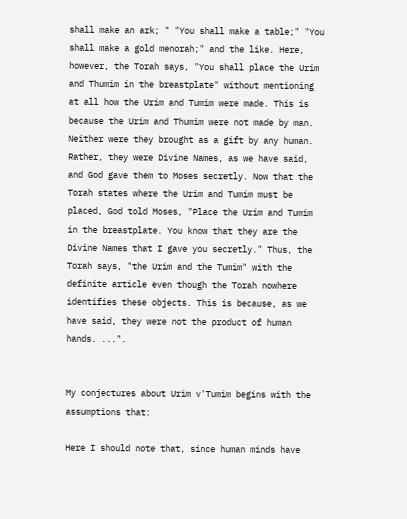shall make an ark; " "You shall make a table;" "You shall make a gold menorah;" and the like. Here, however, the Torah says, "You shall place the Urim and Thumim in the breastplate" without mentioning at all how the Urim and Tumim were made. This is because the Urim and Thumim were not made by man. Neither were they brought as a gift by any human. Rather, they were Divine Names, as we have said, and God gave them to Moses secretly. Now that the Torah states where the Urim and Tumim must be placed, God told Moses, "Place the Urim and Tumim in the breastplate. You know that they are the Divine Names that I gave you secretly." Thus, the Torah says, "the Urim and the Tumim" with the definite article even though the Torah nowhere identifies these objects. This is because, as we have said, they were not the product of human hands. ...".


My conjectures about Urim v'Tumim begins with the assumptions that:

Here I should note that, since human minds have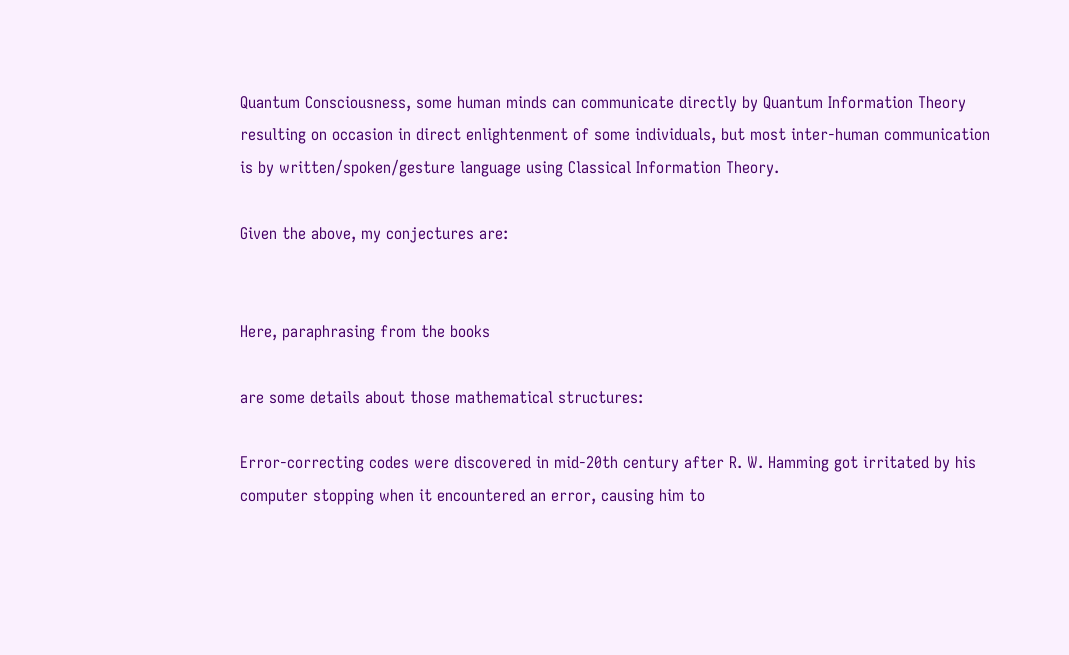Quantum Consciousness, some human minds can communicate directly by Quantum Information Theory resulting on occasion in direct enlightenment of some individuals, but most inter-human communication is by written/spoken/gesture language using Classical Information Theory.

Given the above, my conjectures are:


Here, paraphrasing from the books

are some details about those mathematical structures:

Error-correcting codes were discovered in mid-20th century after R. W. Hamming got irritated by his computer stopping when it encountered an error, causing him to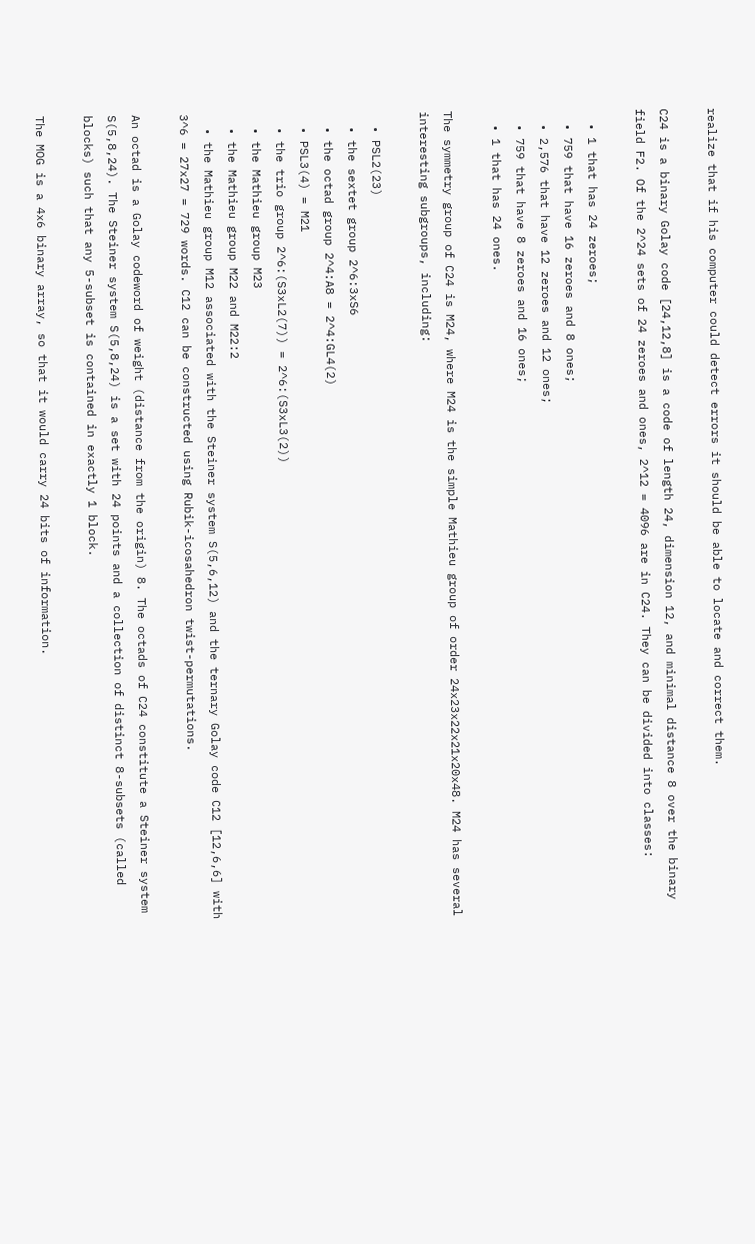realize that if his computer could detect errors it should be able to locate and correct them.

C24 is a binary Golay code [24,12,8] is a code of length 24, dimension 12, and minimal distance 8 over the binary field F2. Of the 2^24 sets of 24 zeroes and ones, 2^12 = 4096 are in C24. They can be divided into classes:

  • 1 that has 24 zeroes;
  • 759 that have 16 zeroes and 8 ones;
  • 2,576 that have 12 zeroes and 12 ones;
  • 759 that have 8 zeroes and 16 ones;
  • 1 that has 24 ones.

The symmetry group of C24 is M24, where M24 is the simple Mathieu group of order 24x23x22x21x20x48. M24 has several interesting subgroups, including:

  • PSL2(23)
  • the sextet group 2^6:3xS6
  • the octad group 2^4:A8 = 2^4:GL4(2)
  • PSL3(4) = M21
  • the trio group 2^6:(S3xL2(7)) = 2^6:(S3xL3(2))
  • the Mathieu group M23
  • the Mathieu group M22 and M22:2
  • the Mathieu group M12 associated with the Steiner system S(5,6,12) and the ternary Golay code C12 [12,6,6] with 3^6 = 27x27 = 729 words. C12 can be constructed using Rubik-icosahedron twist-permutations.

An octad is a Golay codeword of weight (distance from the origin) 8. The octads of C24 constitute a Steiner system S(5,8,24). The Steiner system S(5,8,24) is a set with 24 points and a collection of distinct 8-subsets (called blocks) such that any 5-subset is contained in exactly 1 block.

The MOG is a 4x6 binary array, so that it would carry 24 bits of information.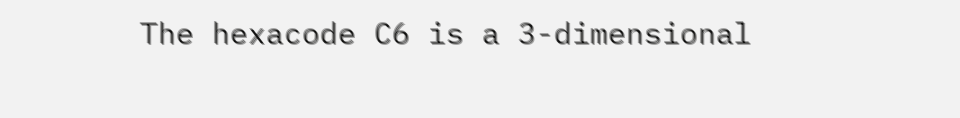The hexacode C6 is a 3-dimensional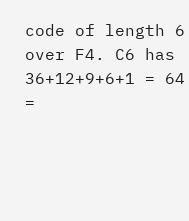code of length 6 over F4. C6 has 36+12+9+6+1 = 64 =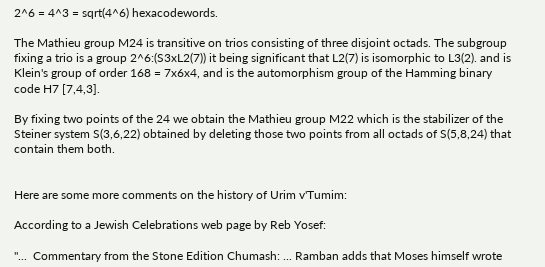2^6 = 4^3 = sqrt(4^6) hexacodewords.

The Mathieu group M24 is transitive on trios consisting of three disjoint octads. The subgroup fixing a trio is a group 2^6:(S3xL2(7)) it being significant that L2(7) is isomorphic to L3(2). and is Klein's group of order 168 = 7x6x4, and is the automorphism group of the Hamming binary code H7 [7,4,3].

By fixing two points of the 24 we obtain the Mathieu group M22 which is the stabilizer of the Steiner system S(3,6,22) obtained by deleting those two points from all octads of S(5,8,24) that contain them both.


Here are some more comments on the history of Urim v'Tumim:

According to a Jewish Celebrations web page by Reb Yosef:

"...  Commentary from the Stone Edition Chumash: ... Ramban adds that Moses himself wrote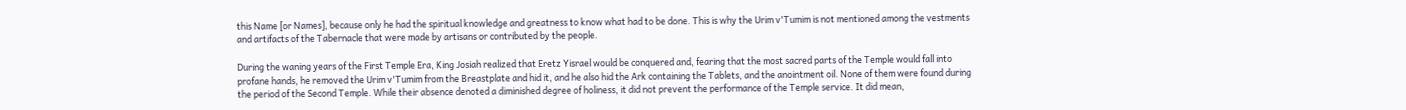this Name [or Names], because only he had the spiritual knowledge and greatness to know what had to be done. This is why the Urim v'Tumim is not mentioned among the vestments and artifacts of the Tabernacle that were made by artisans or contributed by the people.

During the waning years of the First Temple Era, King Josiah realized that Eretz Yisrael would be conquered and, fearing that the most sacred parts of the Temple would fall into profane hands, he removed the Urim v'Tumim from the Breastplate and hid it, and he also hid the Ark containing the Tablets, and the anointment oil. None of them were found during the period of the Second Temple. While their absence denoted a diminished degree of holiness, it did not prevent the performance of the Temple service. It did mean,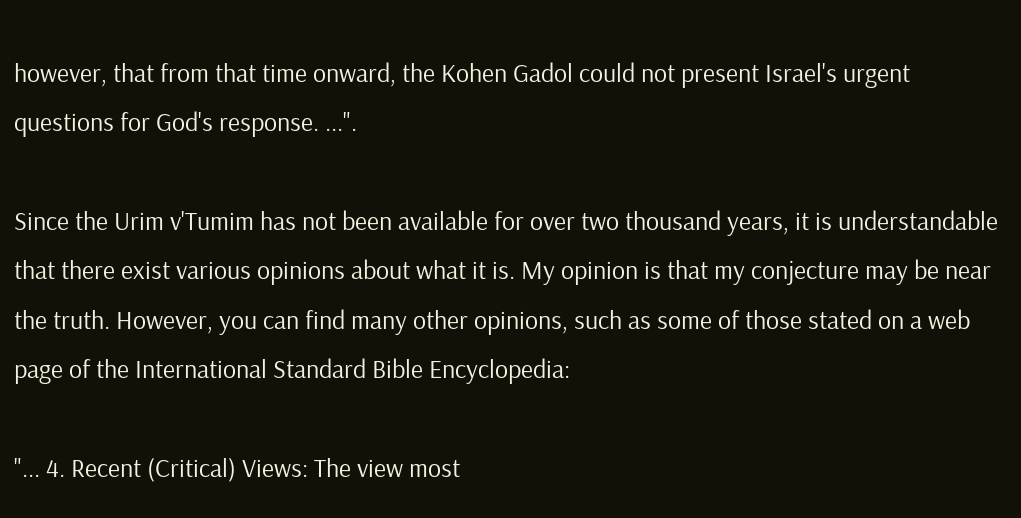however, that from that time onward, the Kohen Gadol could not present Israel's urgent questions for God's response. ...".

Since the Urim v'Tumim has not been available for over two thousand years, it is understandable that there exist various opinions about what it is. My opinion is that my conjecture may be near the truth. However, you can find many other opinions, such as some of those stated on a web page of the International Standard Bible Encyclopedia:

"... 4. Recent (Critical) Views: The view most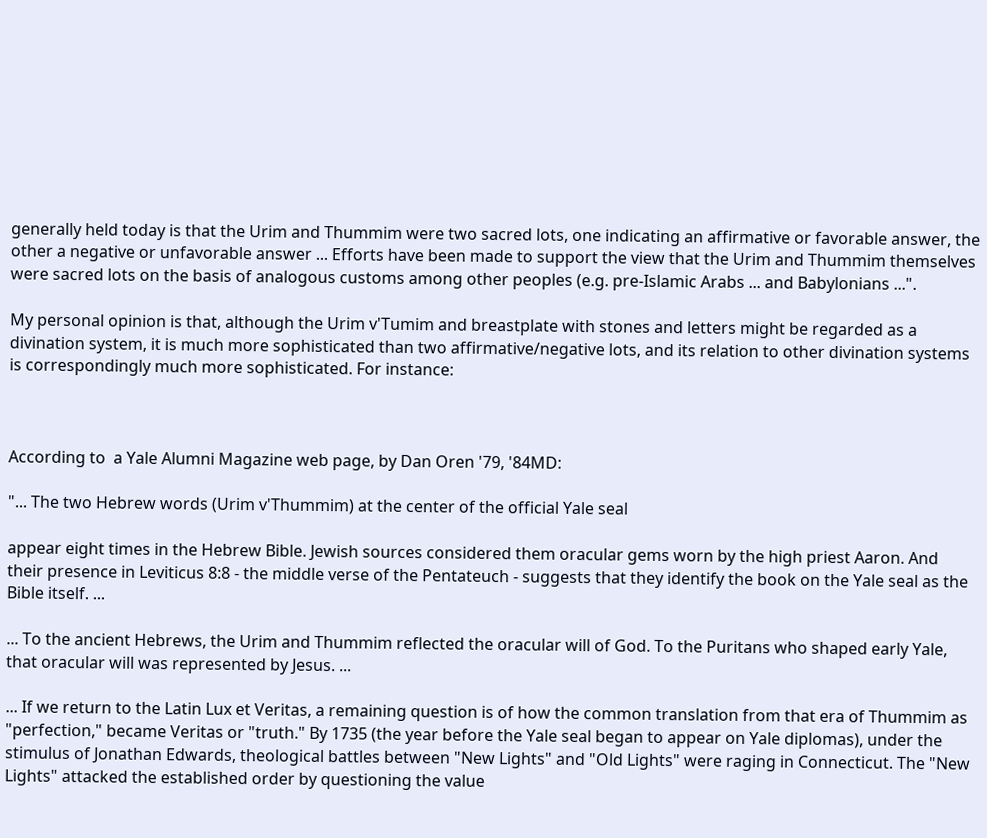generally held today is that the Urim and Thummim were two sacred lots, one indicating an affirmative or favorable answer, the other a negative or unfavorable answer ... Efforts have been made to support the view that the Urim and Thummim themselves were sacred lots on the basis of analogous customs among other peoples (e.g. pre-Islamic Arabs ... and Babylonians ...".

My personal opinion is that, although the Urim v'Tumim and breastplate with stones and letters might be regarded as a divination system, it is much more sophisticated than two affirmative/negative lots, and its relation to other divination systems is correspondingly much more sophisticated. For instance:



According to  a Yale Alumni Magazine web page, by Dan Oren '79, '84MD:

"... The two Hebrew words (Urim v'Thummim) at the center of the official Yale seal

appear eight times in the Hebrew Bible. Jewish sources considered them oracular gems worn by the high priest Aaron. And their presence in Leviticus 8:8 - the middle verse of the Pentateuch - suggests that they identify the book on the Yale seal as the Bible itself. ...

... To the ancient Hebrews, the Urim and Thummim reflected the oracular will of God. To the Puritans who shaped early Yale, that oracular will was represented by Jesus. ...

... If we return to the Latin Lux et Veritas, a remaining question is of how the common translation from that era of Thummim as "perfection," became Veritas or "truth." By 1735 (the year before the Yale seal began to appear on Yale diplomas), under the stimulus of Jonathan Edwards, theological battles between "New Lights" and "Old Lights" were raging in Connecticut. The "New Lights" attacked the established order by questioning the value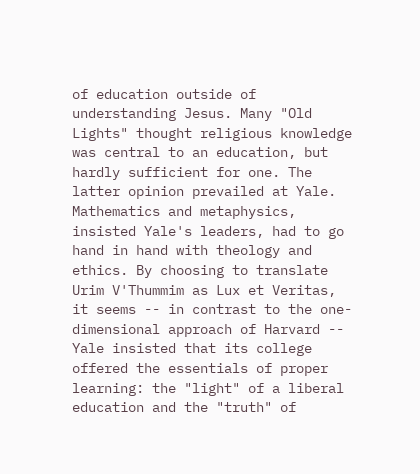of education outside of understanding Jesus. Many "Old Lights" thought religious knowledge was central to an education, but hardly sufficient for one. The latter opinion prevailed at Yale. Mathematics and metaphysics, insisted Yale's leaders, had to go hand in hand with theology and ethics. By choosing to translate Urim V'Thummim as Lux et Veritas, it seems -- in contrast to the one-dimensional approach of Harvard -- Yale insisted that its college offered the essentials of proper learning: the "light" of a liberal education and the "truth" of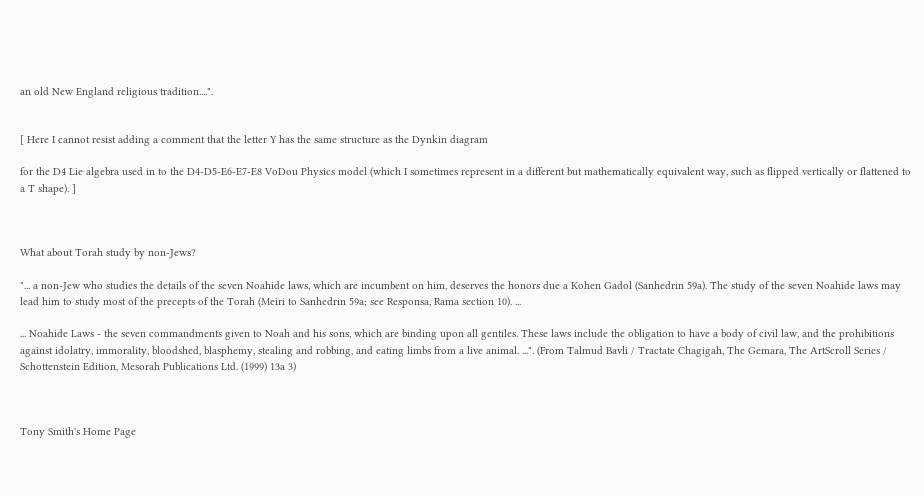an old New England religious tradition....".


[ Here I cannot resist adding a comment that the letter Y has the same structure as the Dynkin diagram

for the D4 Lie algebra used in to the D4-D5-E6-E7-E8 VoDou Physics model (which I sometimes represent in a different but mathematically equivalent way, such as flipped vertically or flattened to a T shape). ]



What about Torah study by non-Jews?

"... a non-Jew who studies the details of the seven Noahide laws, which are incumbent on him, deserves the honors due a Kohen Gadol (Sanhedrin 59a). The study of the seven Noahide laws may lead him to study most of the precepts of the Torah (Meiri to Sanhedrin 59a; see Responsa, Rama section 10). ...

... Noahide Laws - the seven commandments given to Noah and his sons, which are binding upon all gentiles. These laws include the obligation to have a body of civil law, and the prohibitions against idolatry, immorality, bloodshed, blasphemy, stealing and robbing, and eating limbs from a live animal. ...". (From Talmud Bavli / Tractate Chagigah, The Gemara, The ArtScroll Series / Schottenstein Edition, Mesorah Publications Ltd. (1999) 13a 3)



Tony Smith's Home Page